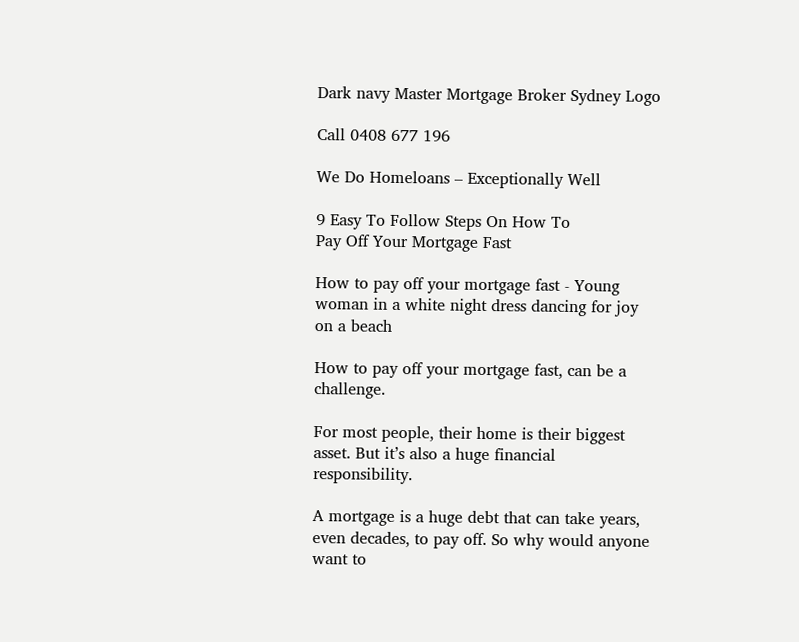Dark navy Master Mortgage Broker Sydney Logo

Call 0408 677 196

We Do Homeloans – Exceptionally Well

9 Easy To Follow Steps On How To
Pay Off Your Mortgage Fast

How to pay off your mortgage fast - Young woman in a white night dress dancing for joy on a beach

How to pay off your mortgage fast, can be a challenge.

For most people, their home is their biggest asset. But it’s also a huge financial responsibility.

A mortgage is a huge debt that can take years, even decades, to pay off. So why would anyone want to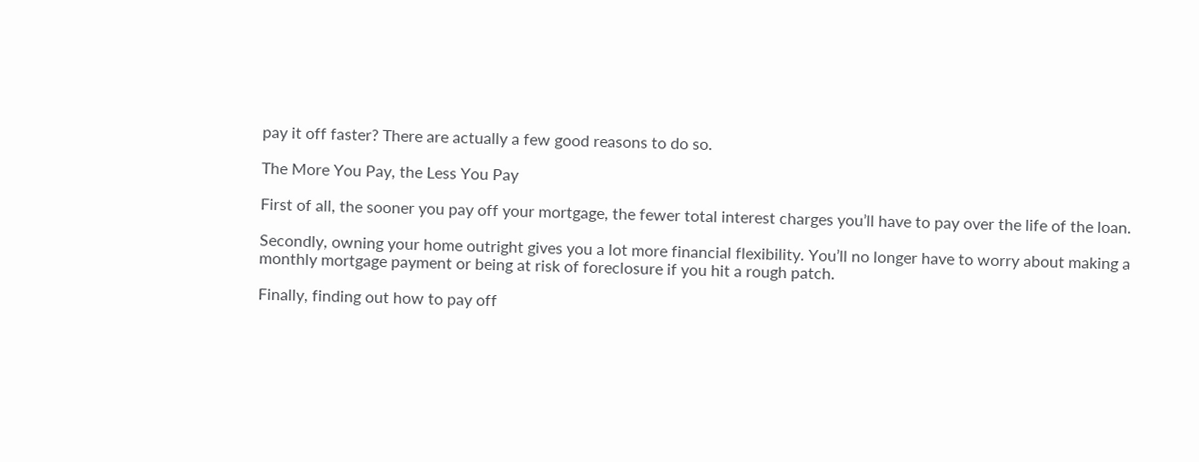pay it off faster? There are actually a few good reasons to do so.

The More You Pay, the Less You Pay

First of all, the sooner you pay off your mortgage, the fewer total interest charges you’ll have to pay over the life of the loan.

Secondly, owning your home outright gives you a lot more financial flexibility. You’ll no longer have to worry about making a monthly mortgage payment or being at risk of foreclosure if you hit a rough patch.

Finally, finding out how to pay off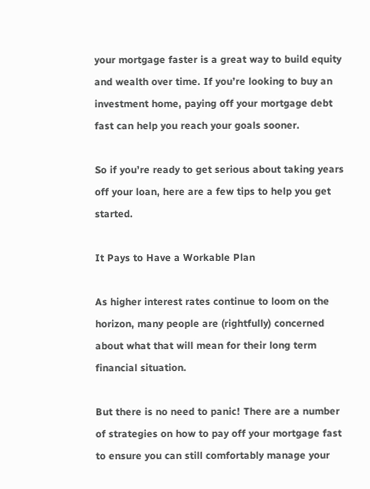your mortgage faster is a great way to build equity and wealth over time. If you’re looking to buy an investment home, paying off your mortgage debt fast can help you reach your goals sooner.

So if you’re ready to get serious about taking years off your loan, here are a few tips to help you get started.

It Pays to Have a Workable Plan

As higher interest rates continue to loom on the horizon, many people are (rightfully) concerned about what that will mean for their long term financial situation.

But there is no need to panic! There are a number of strategies on how to pay off your mortgage fast to ensure you can still comfortably manage your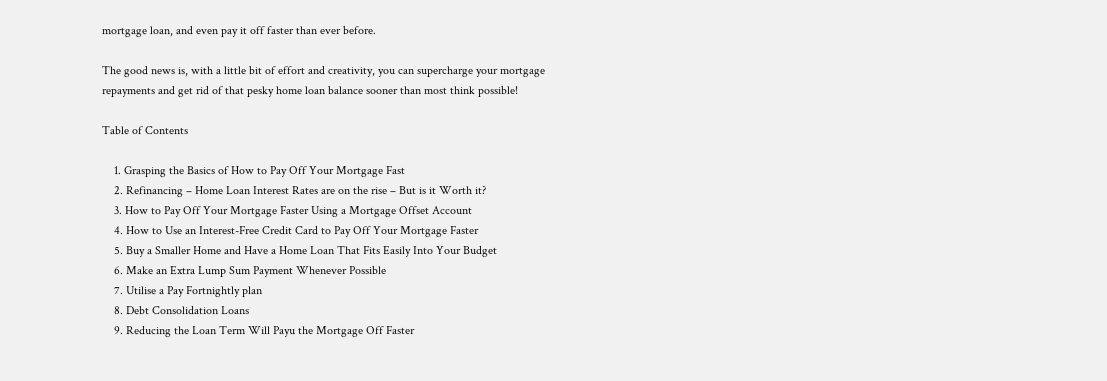mortgage loan, and even pay it off faster than ever before.

The good news is, with a little bit of effort and creativity, you can supercharge your mortgage repayments and get rid of that pesky home loan balance sooner than most think possible!

Table of Contents

    1. Grasping the Basics of How to Pay Off Your Mortgage Fast
    2. Refinancing – Home Loan Interest Rates are on the rise – But is it Worth it?
    3. How to Pay Off Your Mortgage Faster Using a Mortgage Offset Account
    4. How to Use an Interest-Free Credit Card to Pay Off Your Mortgage Faster
    5. Buy a Smaller Home and Have a Home Loan That Fits Easily Into Your Budget
    6. Make an Extra Lump Sum Payment Whenever Possible
    7. Utilise a Pay Fortnightly plan
    8. Debt Consolidation Loans
    9. Reducing the Loan Term Will Payu the Mortgage Off Faster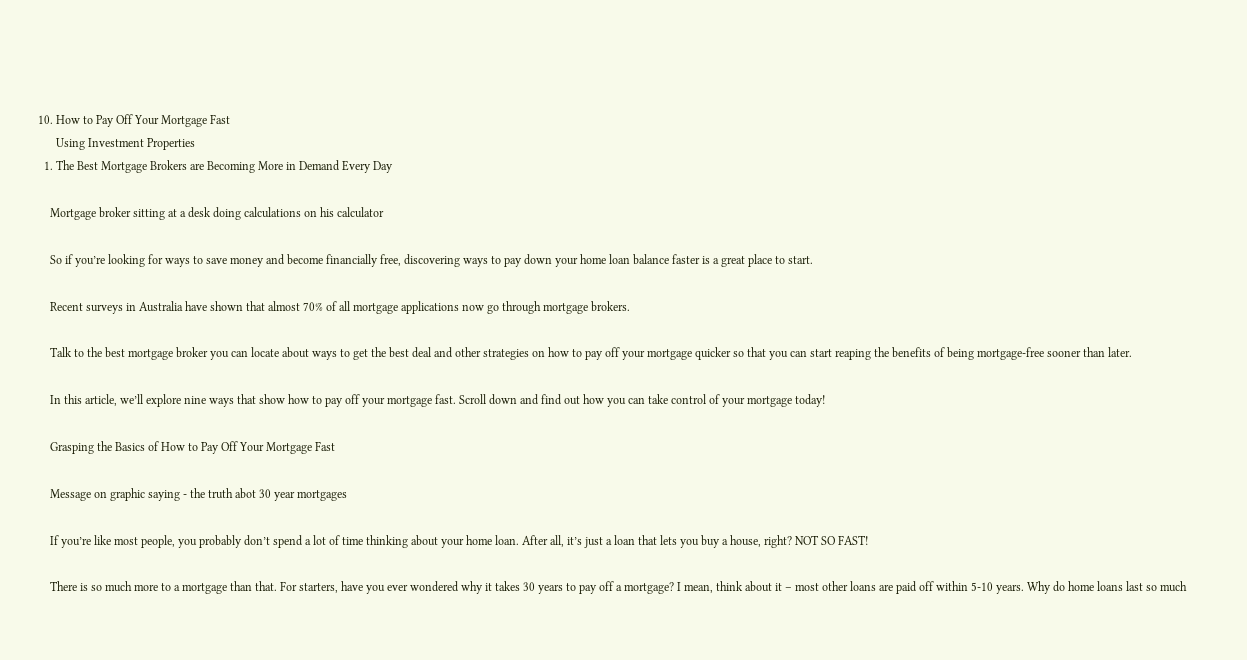10. How to Pay Off Your Mortgage Fast
      Using Investment Properties
  1. The Best Mortgage Brokers are Becoming More in Demand Every Day

    Mortgage broker sitting at a desk doing calculations on his calculator

    So if you’re looking for ways to save money and become financially free, discovering ways to pay down your home loan balance faster is a great place to start.

    Recent surveys in Australia have shown that almost 70% of all mortgage applications now go through mortgage brokers.

    Talk to the best mortgage broker you can locate about ways to get the best deal and other strategies on how to pay off your mortgage quicker so that you can start reaping the benefits of being mortgage-free sooner than later.

    In this article, we’ll explore nine ways that show how to pay off your mortgage fast. Scroll down and find out how you can take control of your mortgage today!

    Grasping the Basics of How to Pay Off Your Mortgage Fast

    Message on graphic saying - the truth abot 30 year mortgages

    If you’re like most people, you probably don’t spend a lot of time thinking about your home loan. After all, it’s just a loan that lets you buy a house, right? NOT SO FAST!

    There is so much more to a mortgage than that. For starters, have you ever wondered why it takes 30 years to pay off a mortgage? I mean, think about it – most other loans are paid off within 5-10 years. Why do home loans last so much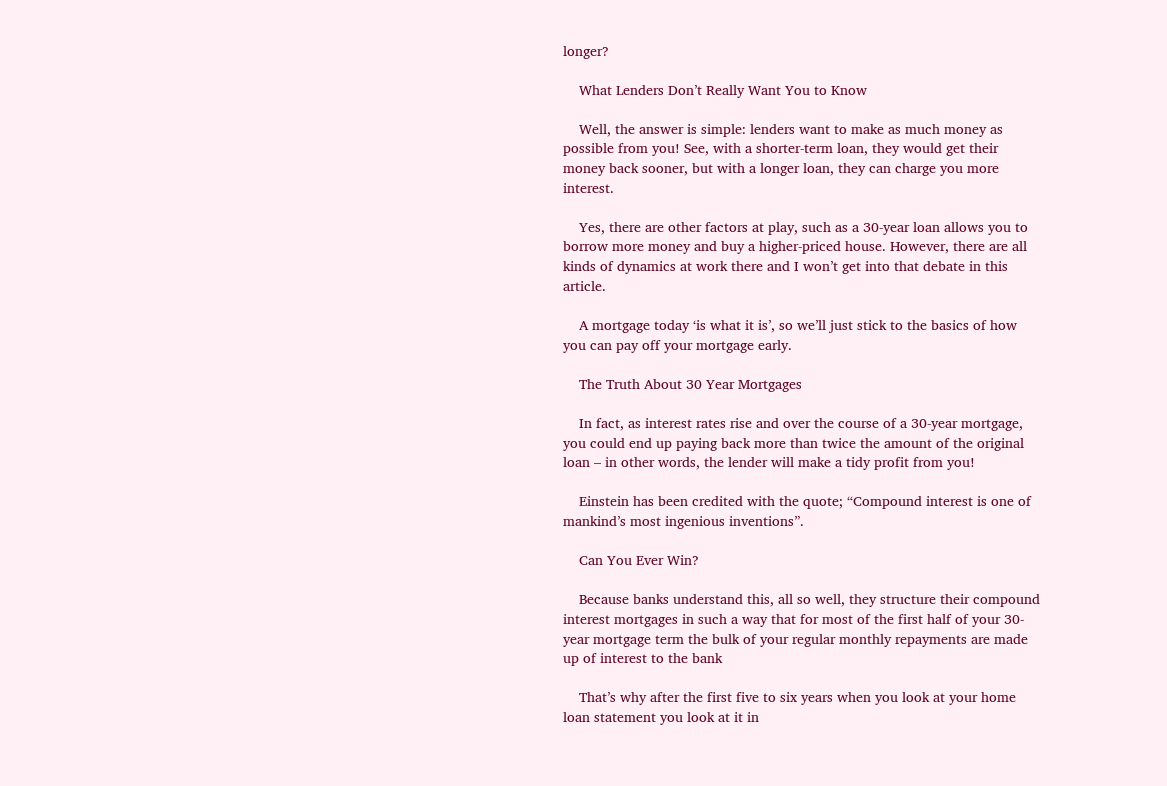longer?

    What Lenders Don’t Really Want You to Know

    Well, the answer is simple: lenders want to make as much money as possible from you! See, with a shorter-term loan, they would get their money back sooner, but with a longer loan, they can charge you more interest.

    Yes, there are other factors at play, such as a 30-year loan allows you to borrow more money and buy a higher-priced house. However, there are all kinds of dynamics at work there and I won’t get into that debate in this article.

    A mortgage today ‘is what it is’, so we’ll just stick to the basics of how you can pay off your mortgage early.

    The Truth About 30 Year Mortgages

    In fact, as interest rates rise and over the course of a 30-year mortgage, you could end up paying back more than twice the amount of the original loan – in other words, the lender will make a tidy profit from you!

    Einstein has been credited with the quote; “Compound interest is one of mankind’s most ingenious inventions”.

    Can You Ever Win?

    Because banks understand this, all so well, they structure their compound interest mortgages in such a way that for most of the first half of your 30-year mortgage term the bulk of your regular monthly repayments are made up of interest to the bank

    That’s why after the first five to six years when you look at your home loan statement you look at it in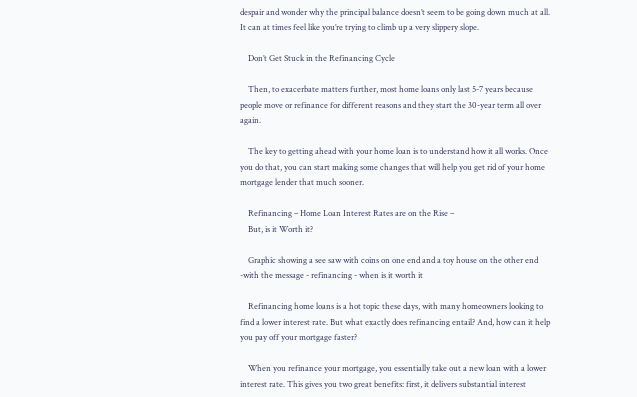despair and wonder why the principal balance doesn’t seem to be going down much at all. It can at times feel like you’re trying to climb up a very slippery slope.

    Don’t Get Stuck in the Refinancing Cycle

    Then, to exacerbate matters further, most home loans only last 5-7 years because people move or refinance for different reasons and they start the 30-year term all over again.

    The key to getting ahead with your home loan is to understand how it all works. Once you do that, you can start making some changes that will help you get rid of your home mortgage lender that much sooner.

    Refinancing – Home Loan Interest Rates are on the Rise –
    But, is it Worth it?

    Graphic showing a see saw with coins on one end and a toy house on the other end -with the message - refinancing - when is it worth it

    Refinancing home loans is a hot topic these days, with many homeowners looking to find a lower interest rate. But what exactly does refinancing entail? And, how can it help you pay off your mortgage faster?

    When you refinance your mortgage, you essentially take out a new loan with a lower interest rate. This gives you two great benefits: first, it delivers substantial interest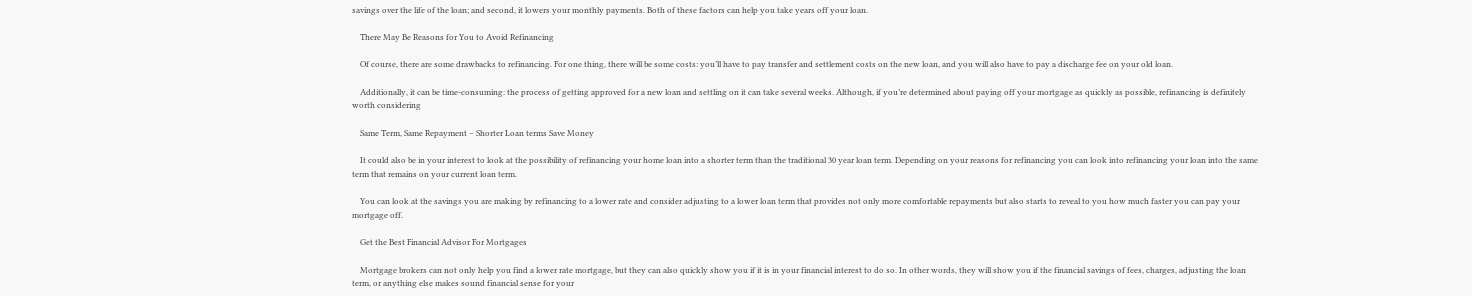savings over the life of the loan; and second, it lowers your monthly payments. Both of these factors can help you take years off your loan.

    There May Be Reasons for You to Avoid Refinancing

    Of course, there are some drawbacks to refinancing. For one thing, there will be some costs: you’ll have to pay transfer and settlement costs on the new loan, and you will also have to pay a discharge fee on your old loan.

    Additionally, it can be time-consuming: the process of getting approved for a new loan and settling on it can take several weeks. Although, if you’re determined about paying off your mortgage as quickly as possible, refinancing is definitely worth considering

    Same Term, Same Repayment – Shorter Loan terms Save Money

    It could also be in your interest to look at the possibility of refinancing your home loan into a shorter term than the traditional 30 year loan term. Depending on your reasons for refinancing you can look into refinancing your loan into the same term that remains on your current loan term.

    You can look at the savings you are making by refinancing to a lower rate and consider adjusting to a lower loan term that provides not only more comfortable repayments but also starts to reveal to you how much faster you can pay your mortgage off.

    Get the Best Financial Advisor For Mortgages

    Mortgage brokers can not only help you find a lower rate mortgage, but they can also quickly show you if it is in your financial interest to do so. In other words, they will show you if the financial savings of fees, charges, adjusting the loan term, or anything else makes sound financial sense for your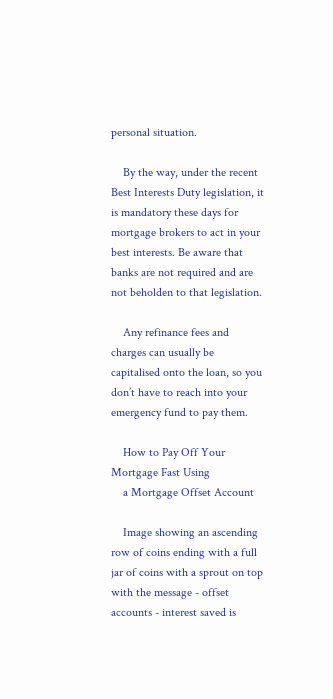personal situation.

    By the way, under the recent Best Interests Duty legislation, it is mandatory these days for mortgage brokers to act in your best interests. Be aware that banks are not required and are not beholden to that legislation.

    Any refinance fees and charges can usually be capitalised onto the loan, so you don’t have to reach into your emergency fund to pay them.

    How to Pay Off Your Mortgage Fast Using
    a Mortgage Offset Account

    Image showing an ascending row of coins ending with a full jar of coins with a sprout on top with the message - offset accounts - interest saved is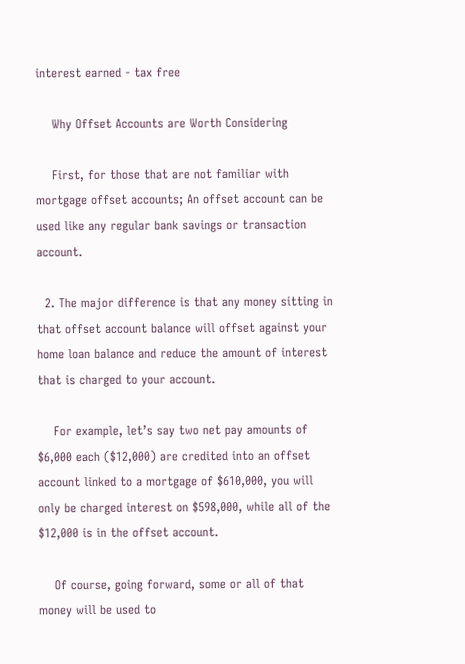interest earned - tax free

    Why Offset Accounts are Worth Considering

    First, for those that are not familiar with mortgage offset accounts; An offset account can be used like any regular bank savings or transaction account.

  2. The major difference is that any money sitting in that offset account balance will offset against your home loan balance and reduce the amount of interest that is charged to your account.

    For example, let’s say two net pay amounts of $6,000 each ($12,000) are credited into an offset account linked to a mortgage of $610,000, you will only be charged interest on $598,000, while all of the $12,000 is in the offset account.

    Of course, going forward, some or all of that money will be used to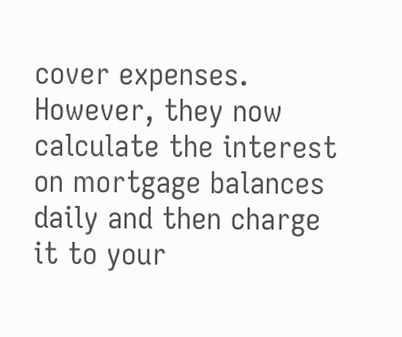cover expenses. However, they now calculate the interest on mortgage balances daily and then charge it to your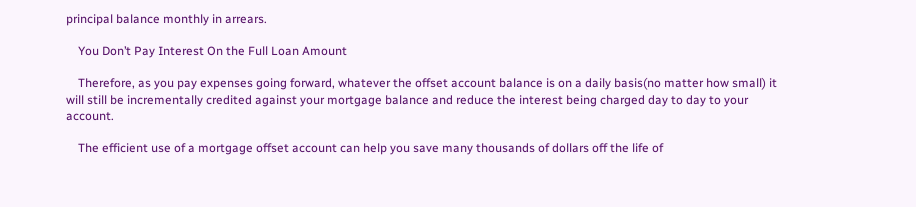principal balance monthly in arrears.

    You Don’t Pay Interest On the Full Loan Amount

    Therefore, as you pay expenses going forward, whatever the offset account balance is on a daily basis(no matter how small) it will still be incrementally credited against your mortgage balance and reduce the interest being charged day to day to your account.

    The efficient use of a mortgage offset account can help you save many thousands of dollars off the life of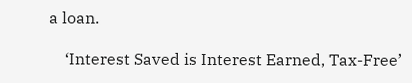a loan.

    ‘Interest Saved is Interest Earned, Tax-Free’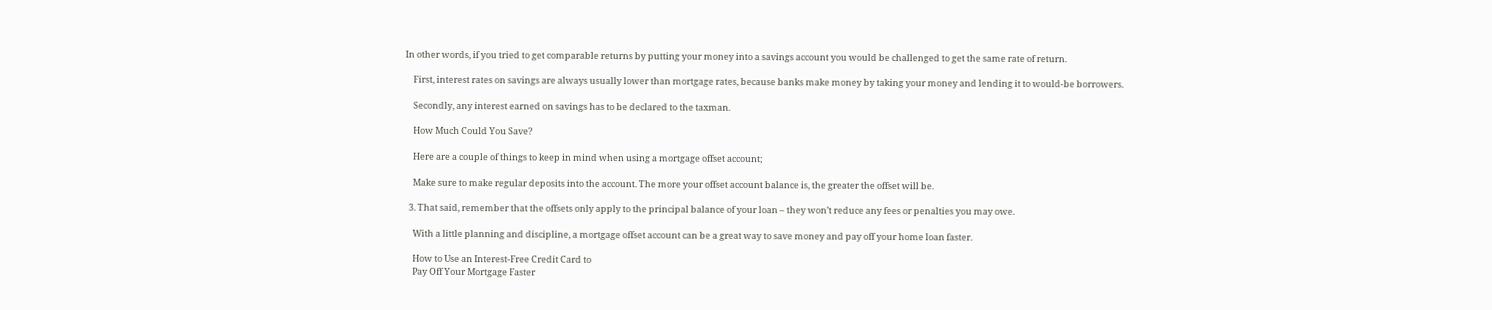In other words, if you tried to get comparable returns by putting your money into a savings account you would be challenged to get the same rate of return.

    First, interest rates on savings are always usually lower than mortgage rates, because banks make money by taking your money and lending it to would-be borrowers.

    Secondly, any interest earned on savings has to be declared to the taxman.

    How Much Could You Save?

    Here are a couple of things to keep in mind when using a mortgage offset account;

    Make sure to make regular deposits into the account. The more your offset account balance is, the greater the offset will be.

  3. That said, remember that the offsets only apply to the principal balance of your loan – they won’t reduce any fees or penalties you may owe.

    With a little planning and discipline, a mortgage offset account can be a great way to save money and pay off your home loan faster.

    How to Use an Interest-Free Credit Card to
    Pay Off Your Mortgage Faster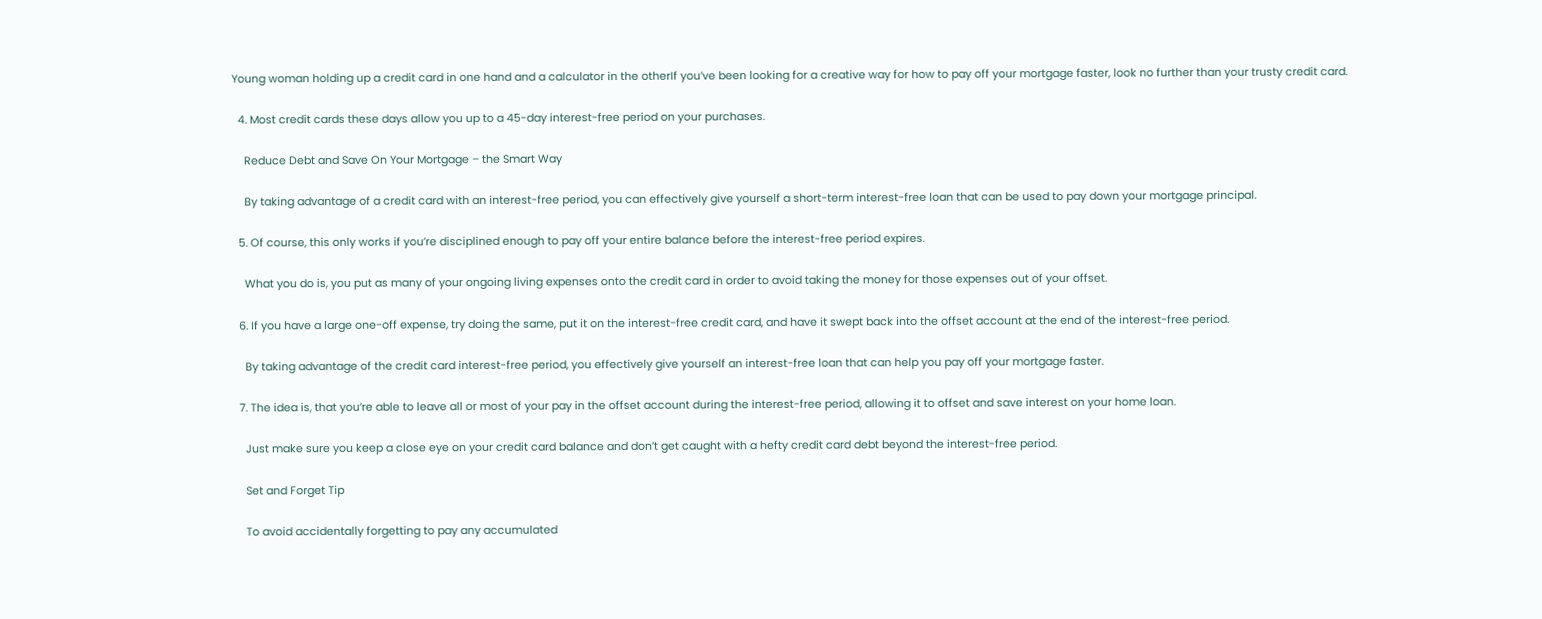Young woman holding up a credit card in one hand and a calculator in the otherIf you’ve been looking for a creative way for how to pay off your mortgage faster, look no further than your trusty credit card.

  4. Most credit cards these days allow you up to a 45-day interest-free period on your purchases.

    Reduce Debt and Save On Your Mortgage – the Smart Way

    By taking advantage of a credit card with an interest-free period, you can effectively give yourself a short-term interest-free loan that can be used to pay down your mortgage principal.

  5. Of course, this only works if you’re disciplined enough to pay off your entire balance before the interest-free period expires.

    What you do is, you put as many of your ongoing living expenses onto the credit card in order to avoid taking the money for those expenses out of your offset.

  6. If you have a large one-off expense, try doing the same, put it on the interest-free credit card, and have it swept back into the offset account at the end of the interest-free period.

    By taking advantage of the credit card interest-free period, you effectively give yourself an interest-free loan that can help you pay off your mortgage faster.

  7. The idea is, that you’re able to leave all or most of your pay in the offset account during the interest-free period, allowing it to offset and save interest on your home loan.

    Just make sure you keep a close eye on your credit card balance and don’t get caught with a hefty credit card debt beyond the interest-free period.

    Set and Forget Tip

    To avoid accidentally forgetting to pay any accumulated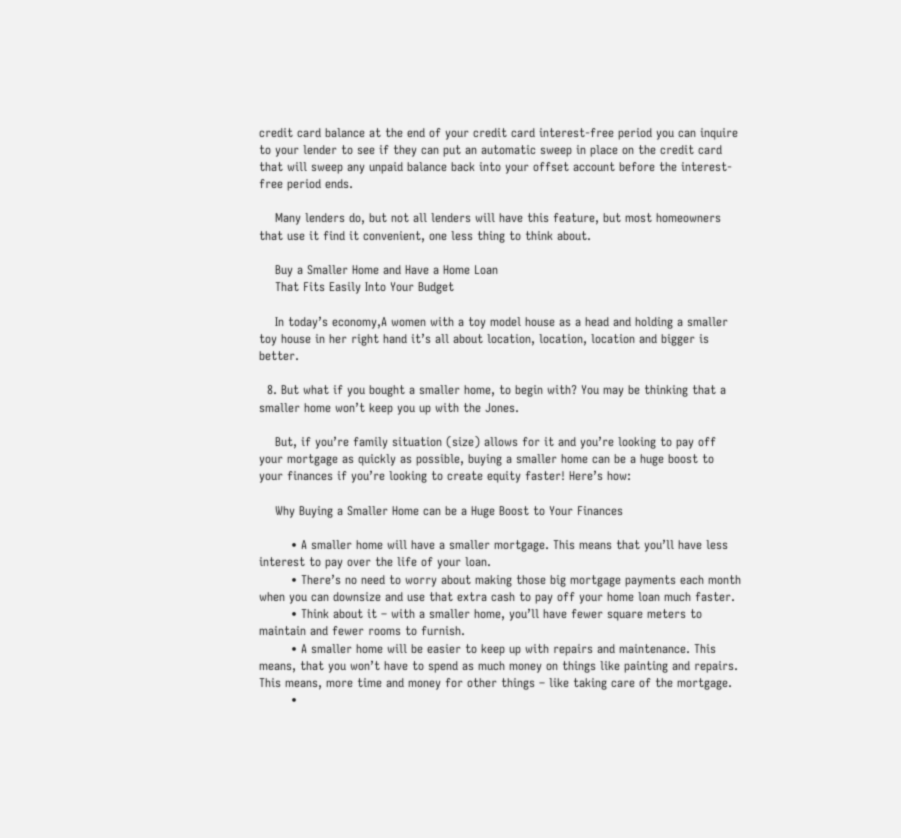credit card balance at the end of your credit card interest-free period you can inquire to your lender to see if they can put an automatic sweep in place on the credit card that will sweep any unpaid balance back into your offset account before the interest-free period ends.

    Many lenders do, but not all lenders will have this feature, but most homeowners that use it find it convenient, one less thing to think about.

    Buy a Smaller Home and Have a Home Loan
    That Fits Easily Into Your Budget

    In today’s economy,A women with a toy model house as a head and holding a smaller toy house in her right hand it’s all about location, location, location and bigger is better.

  8. But what if you bought a smaller home, to begin with? You may be thinking that a smaller home won’t keep you up with the Jones.

    But, if you’re family situation (size) allows for it and you’re looking to pay off your mortgage as quickly as possible, buying a smaller home can be a huge boost to your finances if you’re looking to create equity faster! Here’s how:

    Why Buying a Smaller Home can be a Huge Boost to Your Finances

        • A smaller home will have a smaller mortgage. This means that you’ll have less interest to pay over the life of your loan.
        • There’s no need to worry about making those big mortgage payments each month when you can downsize and use that extra cash to pay off your home loan much faster.
        • Think about it – with a smaller home, you’ll have fewer square meters to maintain and fewer rooms to furnish.
        • A smaller home will be easier to keep up with repairs and maintenance. This means, that you won’t have to spend as much money on things like painting and repairs. This means, more time and money for other things – like taking care of the mortgage.
        •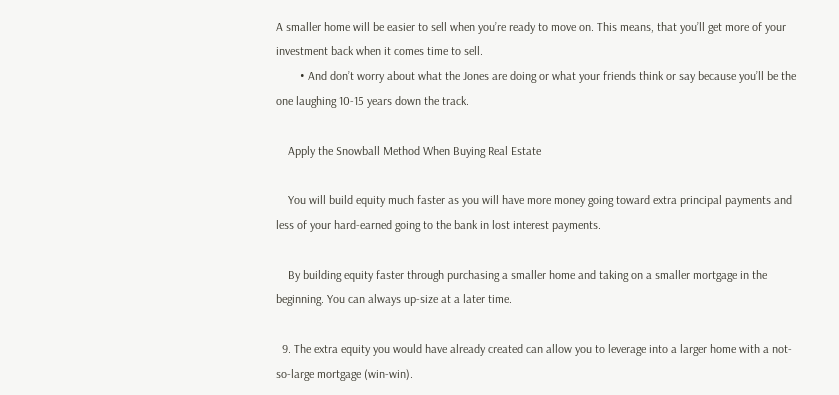A smaller home will be easier to sell when you’re ready to move on. This means, that you’ll get more of your investment back when it comes time to sell.
        • And don’t worry about what the Jones are doing or what your friends think or say because you’ll be the one laughing 10-15 years down the track.

    Apply the Snowball Method When Buying Real Estate

    You will build equity much faster as you will have more money going toward extra principal payments and less of your hard-earned going to the bank in lost interest payments.

    By building equity faster through purchasing a smaller home and taking on a smaller mortgage in the beginning. You can always up-size at a later time.

  9. The extra equity you would have already created can allow you to leverage into a larger home with a not-so-large mortgage (win-win).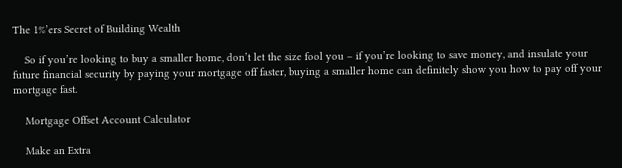The 1%’ers Secret of Building Wealth

    So if you’re looking to buy a smaller home, don’t let the size fool you – if you’re looking to save money, and insulate your future financial security by paying your mortgage off faster, buying a smaller home can definitely show you how to pay off your mortgage fast.

    Mortgage Offset Account Calculator

    Make an Extra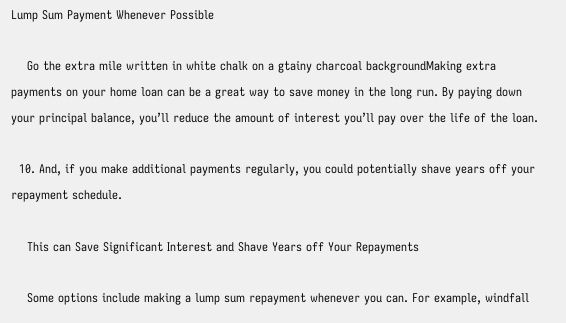Lump Sum Payment Whenever Possible

    Go the extra mile written in white chalk on a gtainy charcoal backgroundMaking extra payments on your home loan can be a great way to save money in the long run. By paying down your principal balance, you’ll reduce the amount of interest you’ll pay over the life of the loan.

  10. And, if you make additional payments regularly, you could potentially shave years off your repayment schedule.

    This can Save Significant Interest and Shave Years off Your Repayments

    Some options include making a lump sum repayment whenever you can. For example, windfall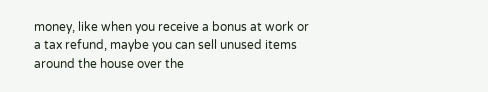money, like when you receive a bonus at work or a tax refund, maybe you can sell unused items around the house over the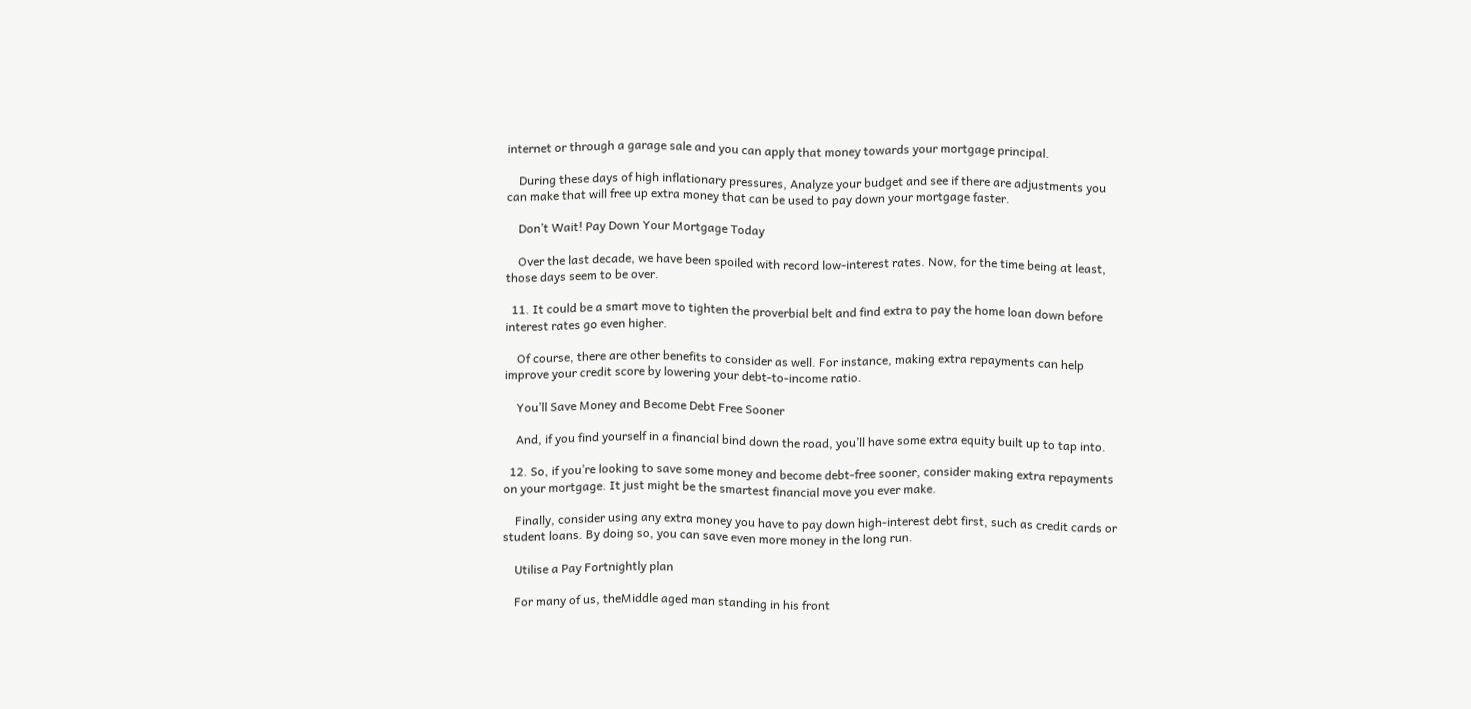internet or through a garage sale and you can apply that money towards your mortgage principal.

    During these days of high inflationary pressures, Analyze your budget and see if there are adjustments you can make that will free up extra money that can be used to pay down your mortgage faster.

    Don’t Wait! Pay Down Your Mortgage Today

    Over the last decade, we have been spoiled with record low-interest rates. Now, for the time being at least, those days seem to be over.

  11. It could be a smart move to tighten the proverbial belt and find extra to pay the home loan down before interest rates go even higher.

    Of course, there are other benefits to consider as well. For instance, making extra repayments can help improve your credit score by lowering your debt-to-income ratio.

    You’ll Save Money and Become Debt Free Sooner

    And, if you find yourself in a financial bind down the road, you’ll have some extra equity built up to tap into.

  12. So, if you’re looking to save some money and become debt-free sooner, consider making extra repayments on your mortgage. It just might be the smartest financial move you ever make.

    Finally, consider using any extra money you have to pay down high-interest debt first, such as credit cards or student loans. By doing so, you can save even more money in the long run.

    Utilise a Pay Fortnightly plan

    For many of us, theMiddle aged man standing in his front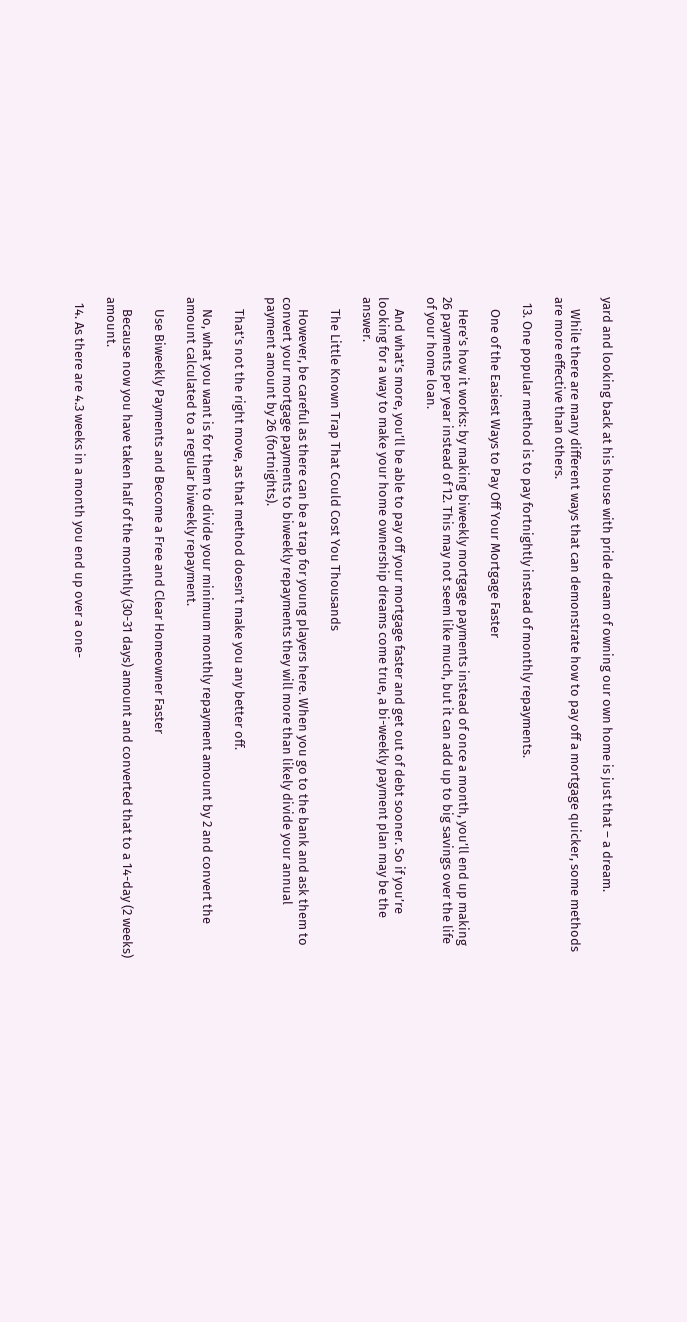yard and looking back at his house with pride dream of owning our own home is just that – a dream.

    While there are many different ways that can demonstrate how to pay off a mortgage quicker, some methods are more effective than others.

  13. One popular method is to pay fortnightly instead of monthly repayments.

    One of the Easiest Ways to Pay Off Your Mortgage Faster

    Here’s how it works: by making biweekly mortgage payments instead of once a month, you’ll end up making 26 payments per year instead of 12. This may not seem like much, but it can add up to big savings over the life of your home loan.

    And what’s more, you’ll be able to pay off your mortgage faster and get out of debt sooner. So if you’re looking for a way to make your home ownership dreams come true, a bi-weekly payment plan may be the answer.

    The Little Known Trap That Could Cost You Thousands

    However, be careful as there can be a trap for young players here. When you go to the bank and ask them to convert your mortgage payments to biweekly repayments they will more than likely divide your annual payment amount by 26 (fortnights).

    That’s not the right move, as that method doesn’t make you any better off.

    No, what you want is for them to divide your minimum monthly repayment amount by 2 and convert the amount calculated to a regular biweekly repayment.

    Use Biweekly Payments and Become a Free and Clear Homeowner Faster

    Because now you have taken half of the monthly (30-31 days) amount and converted that to a 14-day (2 weeks) amount.

  14. As there are 4.3 weeks in a month you end up over a one-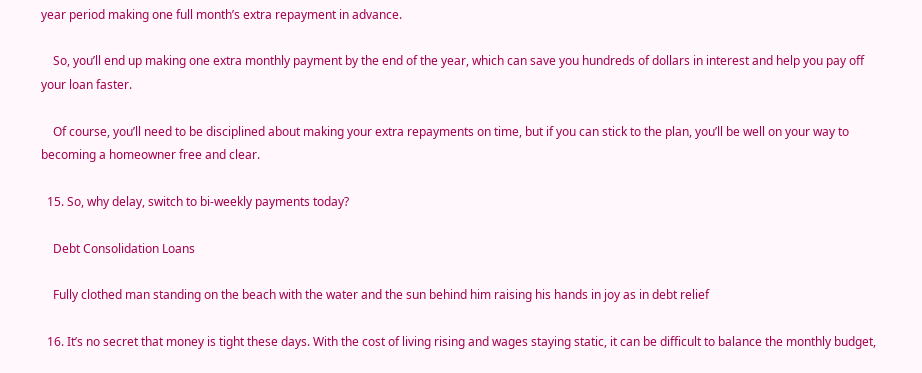year period making one full month’s extra repayment in advance.

    So, you’ll end up making one extra monthly payment by the end of the year, which can save you hundreds of dollars in interest and help you pay off your loan faster.

    Of course, you’ll need to be disciplined about making your extra repayments on time, but if you can stick to the plan, you’ll be well on your way to becoming a homeowner free and clear.

  15. So, why delay, switch to bi-weekly payments today?

    Debt Consolidation Loans

    Fully clothed man standing on the beach with the water and the sun behind him raising his hands in joy as in debt relief

  16. It’s no secret that money is tight these days. With the cost of living rising and wages staying static, it can be difficult to balance the monthly budget,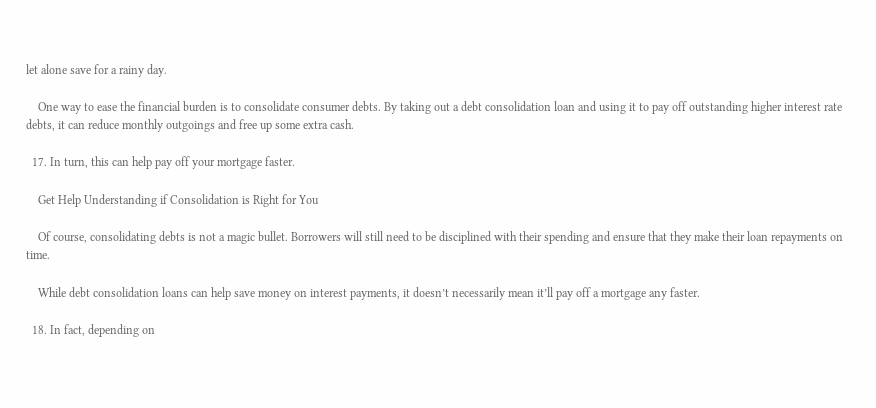let alone save for a rainy day.

    One way to ease the financial burden is to consolidate consumer debts. By taking out a debt consolidation loan and using it to pay off outstanding higher interest rate debts, it can reduce monthly outgoings and free up some extra cash.

  17. In turn, this can help pay off your mortgage faster.

    Get Help Understanding if Consolidation is Right for You

    Of course, consolidating debts is not a magic bullet. Borrowers will still need to be disciplined with their spending and ensure that they make their loan repayments on time.

    While debt consolidation loans can help save money on interest payments, it doesn’t necessarily mean it’ll pay off a mortgage any faster.

  18. In fact, depending on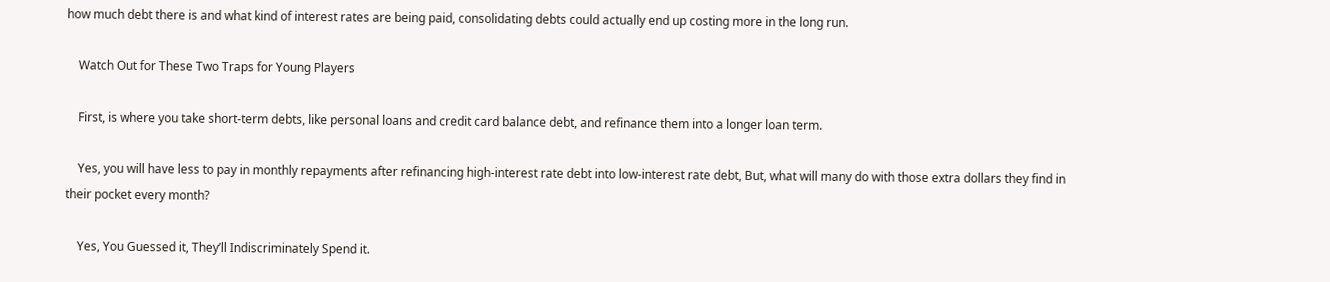how much debt there is and what kind of interest rates are being paid, consolidating debts could actually end up costing more in the long run.

    Watch Out for These Two Traps for Young Players

    First, is where you take short-term debts, like personal loans and credit card balance debt, and refinance them into a longer loan term.

    Yes, you will have less to pay in monthly repayments after refinancing high-interest rate debt into low-interest rate debt, But, what will many do with those extra dollars they find in their pocket every month?

    Yes, You Guessed it, They’ll Indiscriminately Spend it.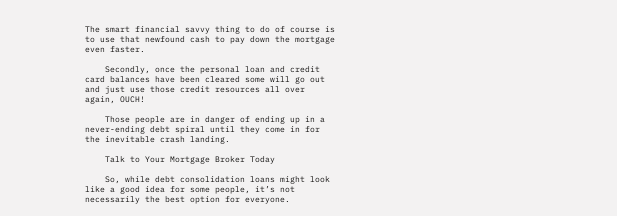The smart financial savvy thing to do of course is to use that newfound cash to pay down the mortgage even faster.

    Secondly, once the personal loan and credit card balances have been cleared some will go out and just use those credit resources all over again, OUCH!

    Those people are in danger of ending up in a never-ending debt spiral until they come in for the inevitable crash landing.

    Talk to Your Mortgage Broker Today

    So, while debt consolidation loans might look like a good idea for some people, it’s not necessarily the best option for everyone.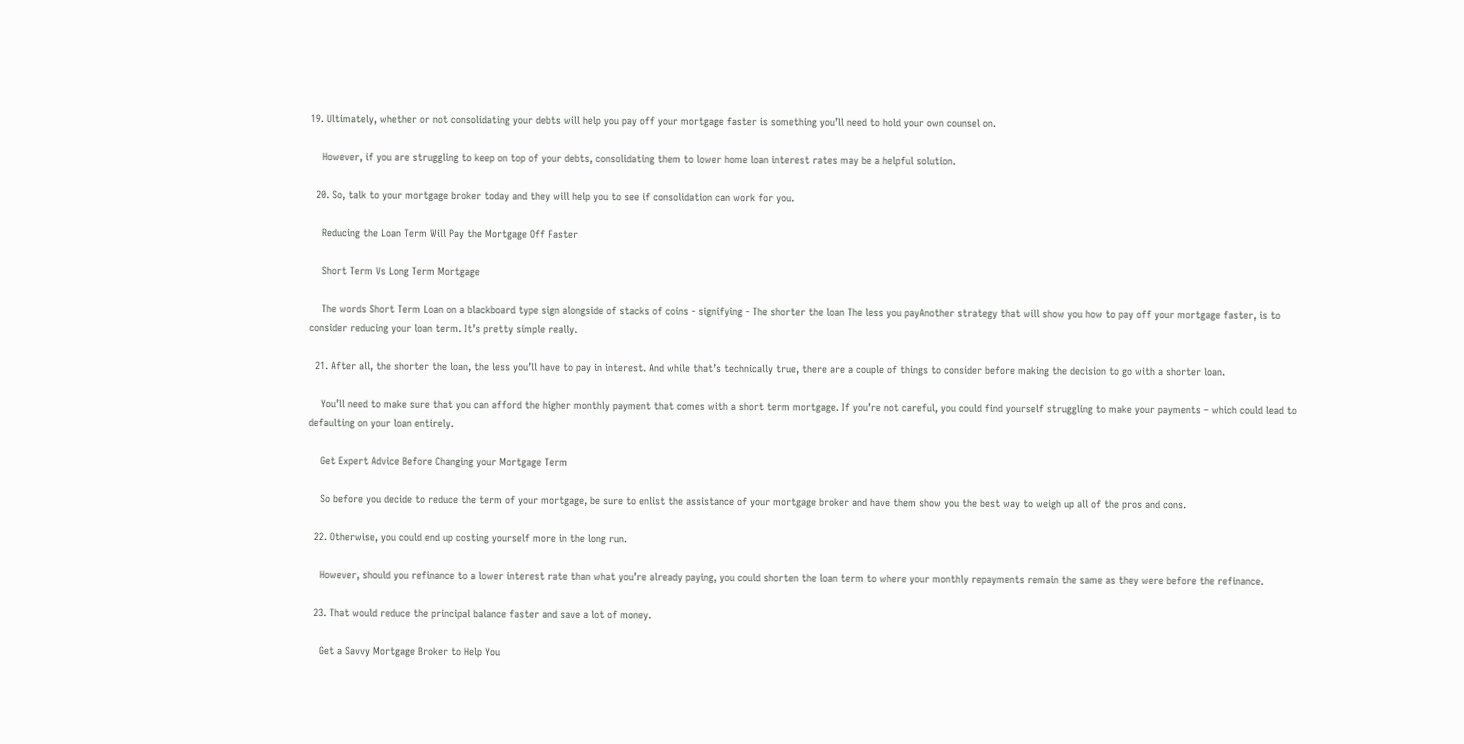19. Ultimately, whether or not consolidating your debts will help you pay off your mortgage faster is something you’ll need to hold your own counsel on.

    However, if you are struggling to keep on top of your debts, consolidating them to lower home loan interest rates may be a helpful solution.

  20. So, talk to your mortgage broker today and they will help you to see if consolidation can work for you.

    Reducing the Loan Term Will Pay the Mortgage Off Faster

    Short Term Vs Long Term Mortgage

    The words Short Term Loan on a blackboard type sign alongside of stacks of coins - signifying - The shorter the loan The less you payAnother strategy that will show you how to pay off your mortgage faster, is to consider reducing your loan term. It’s pretty simple really.

  21. After all, the shorter the loan, the less you’ll have to pay in interest. And while that’s technically true, there are a couple of things to consider before making the decision to go with a shorter loan.

    You’ll need to make sure that you can afford the higher monthly payment that comes with a short term mortgage. If you’re not careful, you could find yourself struggling to make your payments – which could lead to defaulting on your loan entirely.

    Get Expert Advice Before Changing your Mortgage Term

    So before you decide to reduce the term of your mortgage, be sure to enlist the assistance of your mortgage broker and have them show you the best way to weigh up all of the pros and cons.

  22. Otherwise, you could end up costing yourself more in the long run.

    However, should you refinance to a lower interest rate than what you’re already paying, you could shorten the loan term to where your monthly repayments remain the same as they were before the refinance.

  23. That would reduce the principal balance faster and save a lot of money.

    Get a Savvy Mortgage Broker to Help You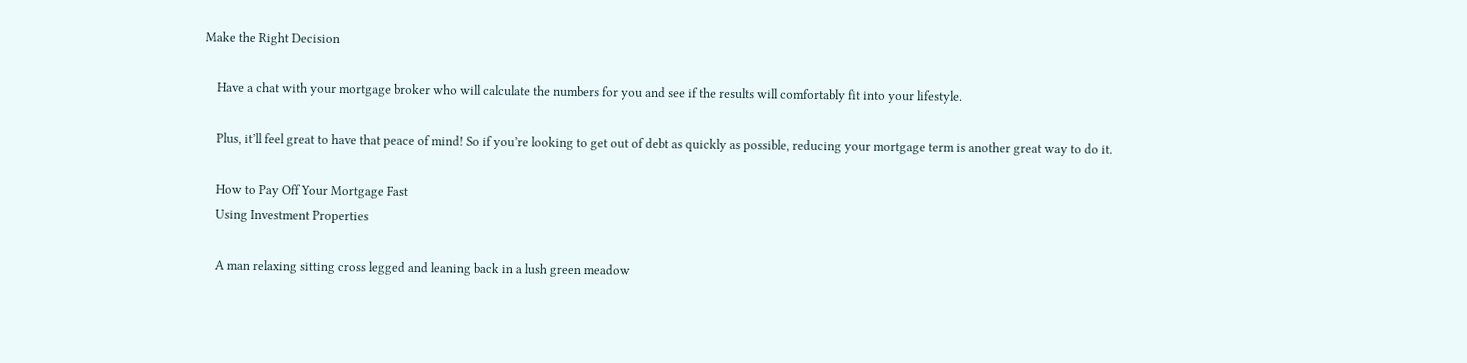Make the Right Decision

    Have a chat with your mortgage broker who will calculate the numbers for you and see if the results will comfortably fit into your lifestyle.

    Plus, it’ll feel great to have that peace of mind! So if you’re looking to get out of debt as quickly as possible, reducing your mortgage term is another great way to do it.

    How to Pay Off Your Mortgage Fast
    Using Investment Properties

    A man relaxing sitting cross legged and leaning back in a lush green meadow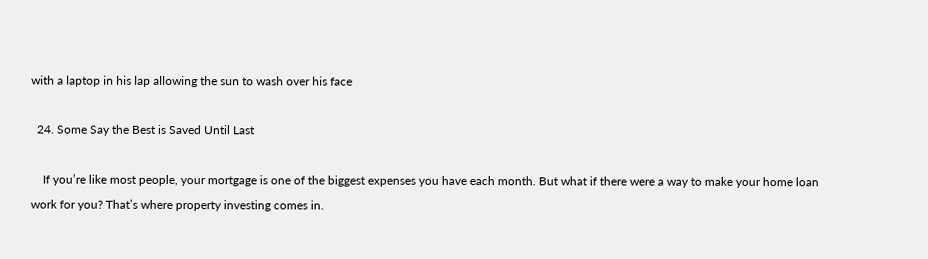with a laptop in his lap allowing the sun to wash over his face

  24. Some Say the Best is Saved Until Last

    If you’re like most people, your mortgage is one of the biggest expenses you have each month. But what if there were a way to make your home loan work for you? That’s where property investing comes in.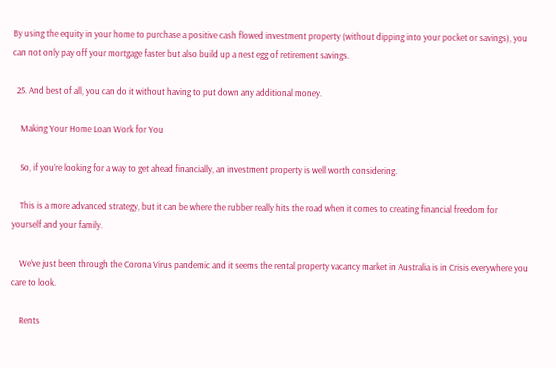By using the equity in your home to purchase a positive cash flowed investment property (without dipping into your pocket or savings), you can not only pay off your mortgage faster but also build up a nest egg of retirement savings.

  25. And best of all, you can do it without having to put down any additional money.

    Making Your Home Loan Work for You

    So, if you’re looking for a way to get ahead financially, an investment property is well worth considering.

    This is a more advanced strategy, but it can be where the rubber really hits the road when it comes to creating financial freedom for yourself and your family.

    We’ve just been through the Corona Virus pandemic and it seems the rental property vacancy market in Australia is in Crisis everywhere you care to look.

    Rents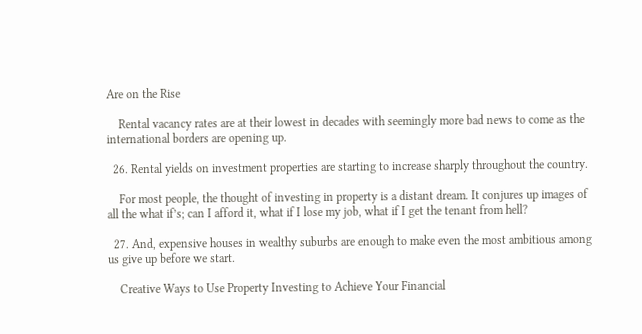Are on the Rise

    Rental vacancy rates are at their lowest in decades with seemingly more bad news to come as the international borders are opening up.

  26. Rental yields on investment properties are starting to increase sharply throughout the country.

    For most people, the thought of investing in property is a distant dream. It conjures up images of all the what if’s; can I afford it, what if I lose my job, what if I get the tenant from hell?

  27. And, expensive houses in wealthy suburbs are enough to make even the most ambitious among us give up before we start.

    Creative Ways to Use Property Investing to Achieve Your Financial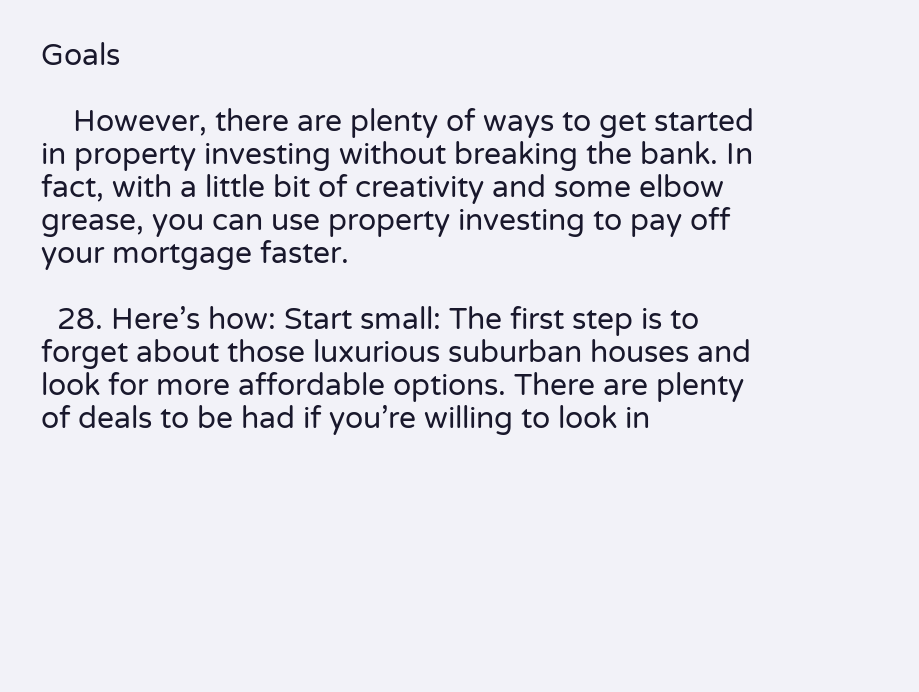Goals

    However, there are plenty of ways to get started in property investing without breaking the bank. In fact, with a little bit of creativity and some elbow grease, you can use property investing to pay off your mortgage faster.

  28. Here’s how: Start small: The first step is to forget about those luxurious suburban houses and look for more affordable options. There are plenty of deals to be had if you’re willing to look in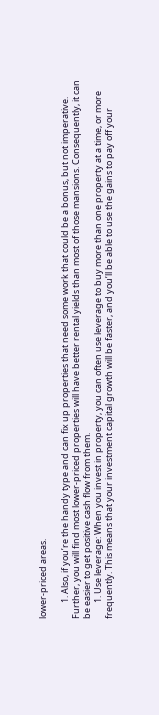lower-priced areas.

        1. Also, if you’re the handy type and can fix up properties that need some work that could be a bonus, but not imperative. Further, you will find most lower-priced properties will have better rental yields than most of those mansions. Consequently, it can be easier to get positive cash flow from them.
        1. Use leverage: When you invest in property, you can often use leverage to buy more than one property at a time, or more frequently. This means that your investment capital growth will be faster, and you’ll be able to use the gains to pay off your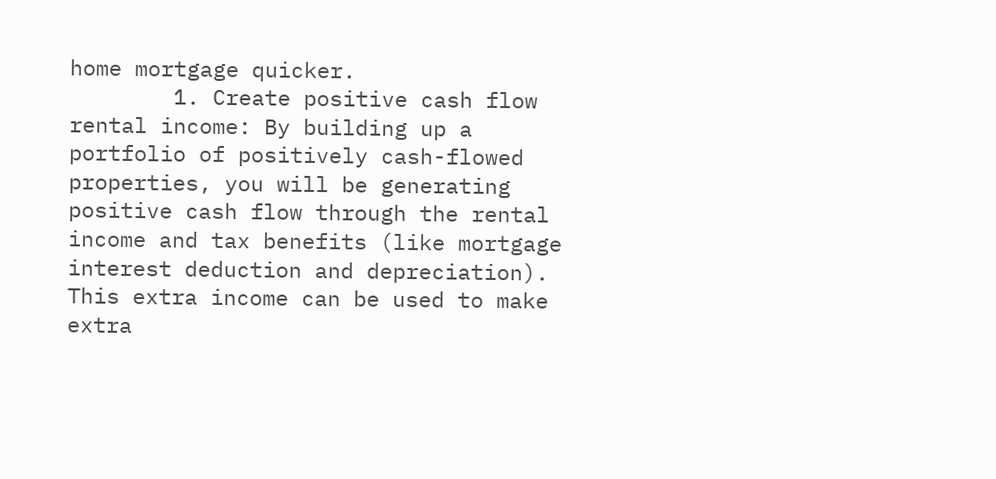home mortgage quicker.
        1. Create positive cash flow rental income: By building up a portfolio of positively cash-flowed properties, you will be generating positive cash flow through the rental income and tax benefits (like mortgage interest deduction and depreciation). This extra income can be used to make extra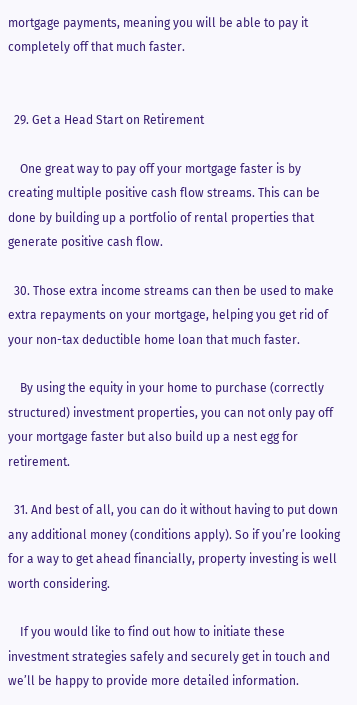mortgage payments, meaning you will be able to pay it completely off that much faster.


  29. Get a Head Start on Retirement

    One great way to pay off your mortgage faster is by creating multiple positive cash flow streams. This can be done by building up a portfolio of rental properties that generate positive cash flow.

  30. Those extra income streams can then be used to make extra repayments on your mortgage, helping you get rid of your non-tax deductible home loan that much faster.

    By using the equity in your home to purchase (correctly structured) investment properties, you can not only pay off your mortgage faster but also build up a nest egg for retirement.

  31. And best of all, you can do it without having to put down any additional money (conditions apply). So if you’re looking for a way to get ahead financially, property investing is well worth considering.

    If you would like to find out how to initiate these investment strategies safely and securely get in touch and we’ll be happy to provide more detailed information.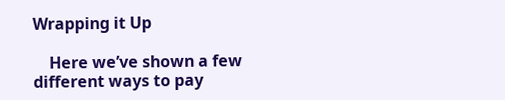Wrapping it Up

    Here we’ve shown a few different ways to pay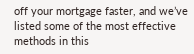off your mortgage faster, and we’ve listed some of the most effective methods in this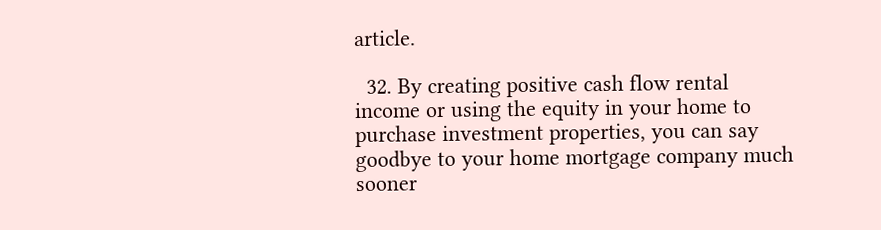article.

  32. By creating positive cash flow rental income or using the equity in your home to purchase investment properties, you can say goodbye to your home mortgage company much sooner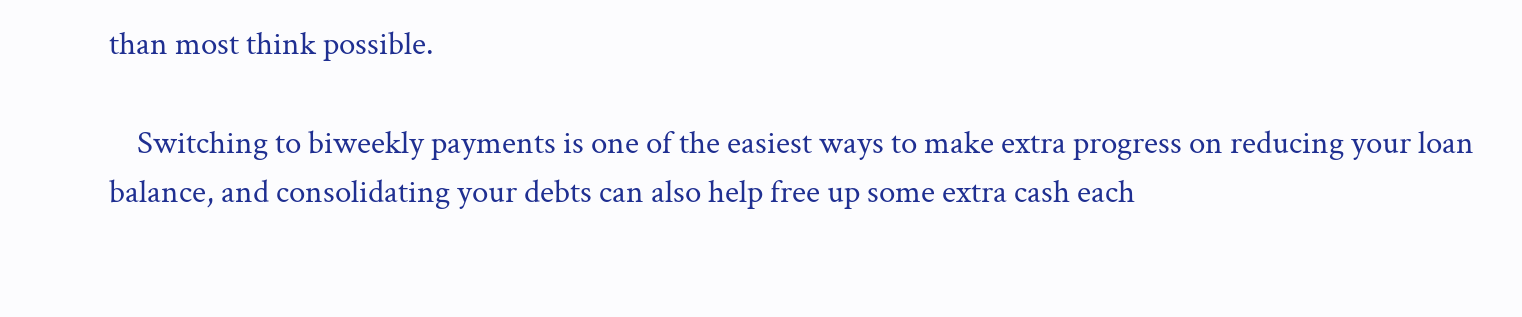than most think possible.

    Switching to biweekly payments is one of the easiest ways to make extra progress on reducing your loan balance, and consolidating your debts can also help free up some extra cash each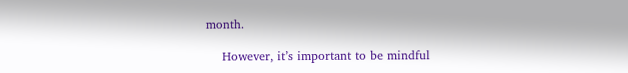month.

    However, it’s important to be mindful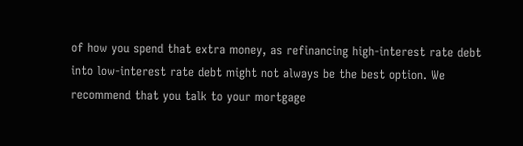of how you spend that extra money, as refinancing high-interest rate debt into low-interest rate debt might not always be the best option. We recommend that you talk to your mortgage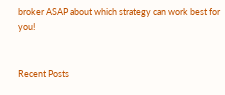broker ASAP about which strategy can work best for you!


Recent Posts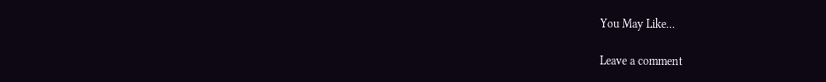You May Like...

Leave a comment